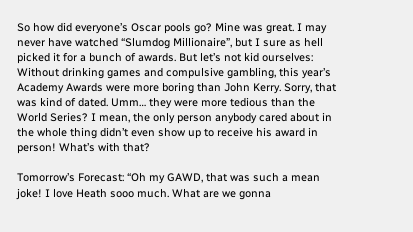So how did everyone’s Oscar pools go? Mine was great. I may never have watched “Slumdog Millionaire”, but I sure as hell picked it for a bunch of awards. But let’s not kid ourselves: Without drinking games and compulsive gambling, this year’s Academy Awards were more boring than John Kerry. Sorry, that was kind of dated. Umm… they were more tedious than the World Series? I mean, the only person anybody cared about in the whole thing didn’t even show up to receive his award in person! What’s with that?

Tomorrow’s Forecast: “Oh my GAWD, that was such a mean joke! I love Heath sooo much. What are we gonna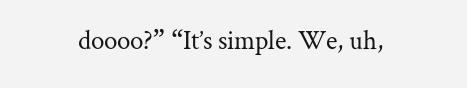doooo?” “It’s simple. We, uh,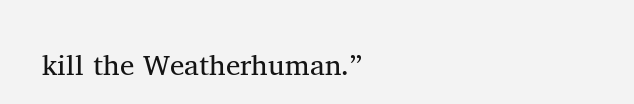kill the Weatherhuman.”